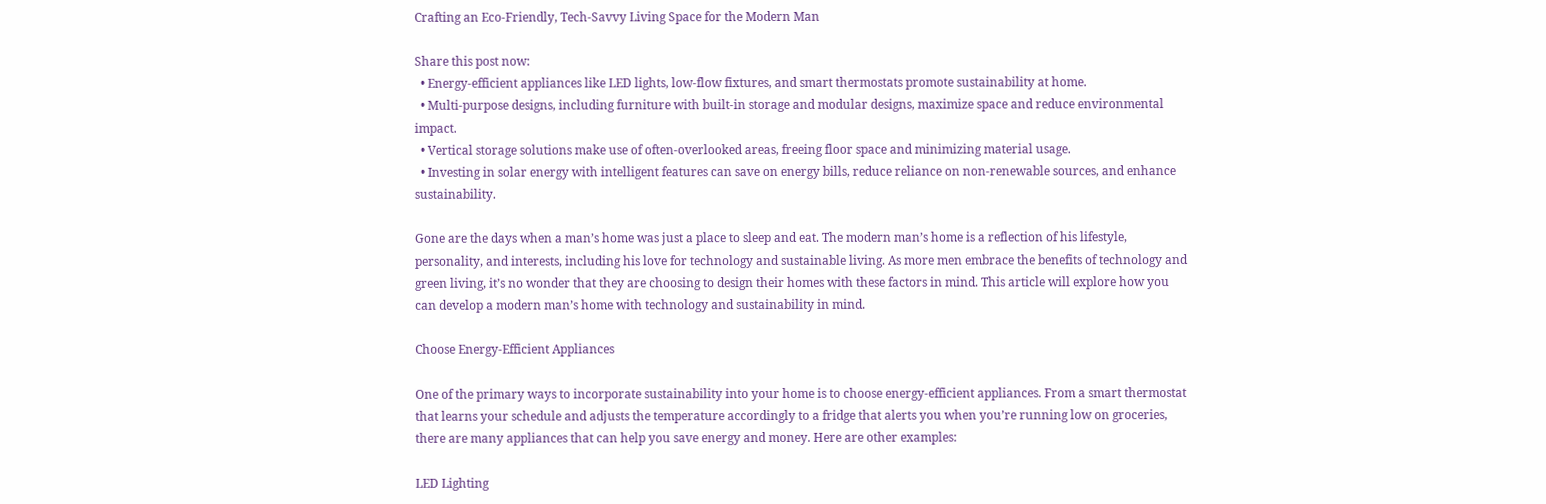Crafting an Eco-Friendly, Tech-Savvy Living Space for the Modern Man

Share this post now:
  • Energy-efficient appliances like LED lights, low-flow fixtures, and smart thermostats promote sustainability at home.
  • Multi-purpose designs, including furniture with built-in storage and modular designs, maximize space and reduce environmental impact.
  • Vertical storage solutions make use of often-overlooked areas, freeing floor space and minimizing material usage.
  • Investing in solar energy with intelligent features can save on energy bills, reduce reliance on non-renewable sources, and enhance sustainability.

Gone are the days when a man’s home was just a place to sleep and eat. The modern man’s home is a reflection of his lifestyle, personality, and interests, including his love for technology and sustainable living. As more men embrace the benefits of technology and green living, it’s no wonder that they are choosing to design their homes with these factors in mind. This article will explore how you can develop a modern man’s home with technology and sustainability in mind.

Choose Energy-Efficient Appliances

One of the primary ways to incorporate sustainability into your home is to choose energy-efficient appliances. From a smart thermostat that learns your schedule and adjusts the temperature accordingly to a fridge that alerts you when you’re running low on groceries, there are many appliances that can help you save energy and money. Here are other examples:

LED Lighting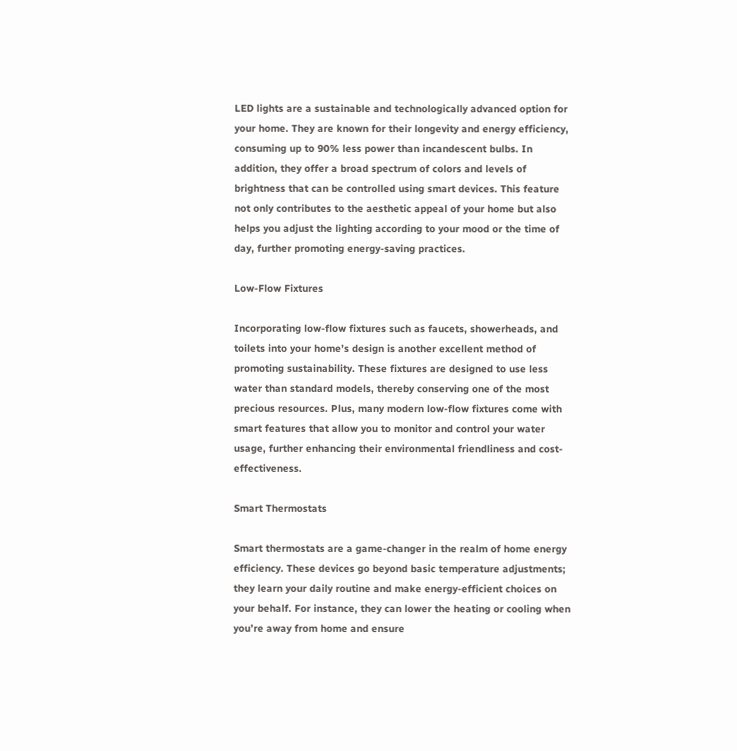LED lights are a sustainable and technologically advanced option for your home. They are known for their longevity and energy efficiency, consuming up to 90% less power than incandescent bulbs. In addition, they offer a broad spectrum of colors and levels of brightness that can be controlled using smart devices. This feature not only contributes to the aesthetic appeal of your home but also helps you adjust the lighting according to your mood or the time of day, further promoting energy-saving practices.

Low-Flow Fixtures

Incorporating low-flow fixtures such as faucets, showerheads, and toilets into your home’s design is another excellent method of promoting sustainability. These fixtures are designed to use less water than standard models, thereby conserving one of the most precious resources. Plus, many modern low-flow fixtures come with smart features that allow you to monitor and control your water usage, further enhancing their environmental friendliness and cost-effectiveness.

Smart Thermostats

Smart thermostats are a game-changer in the realm of home energy efficiency. These devices go beyond basic temperature adjustments; they learn your daily routine and make energy-efficient choices on your behalf. For instance, they can lower the heating or cooling when you’re away from home and ensure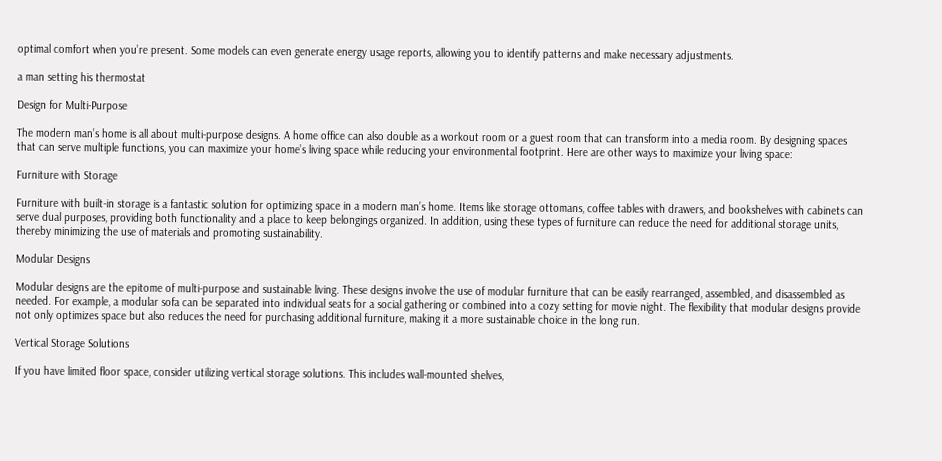optimal comfort when you’re present. Some models can even generate energy usage reports, allowing you to identify patterns and make necessary adjustments.

a man setting his thermostat

Design for Multi-Purpose

The modern man’s home is all about multi-purpose designs. A home office can also double as a workout room or a guest room that can transform into a media room. By designing spaces that can serve multiple functions, you can maximize your home’s living space while reducing your environmental footprint. Here are other ways to maximize your living space:

Furniture with Storage

Furniture with built-in storage is a fantastic solution for optimizing space in a modern man’s home. Items like storage ottomans, coffee tables with drawers, and bookshelves with cabinets can serve dual purposes, providing both functionality and a place to keep belongings organized. In addition, using these types of furniture can reduce the need for additional storage units, thereby minimizing the use of materials and promoting sustainability.

Modular Designs

Modular designs are the epitome of multi-purpose and sustainable living. These designs involve the use of modular furniture that can be easily rearranged, assembled, and disassembled as needed. For example, a modular sofa can be separated into individual seats for a social gathering or combined into a cozy setting for movie night. The flexibility that modular designs provide not only optimizes space but also reduces the need for purchasing additional furniture, making it a more sustainable choice in the long run.

Vertical Storage Solutions

If you have limited floor space, consider utilizing vertical storage solutions. This includes wall-mounted shelves,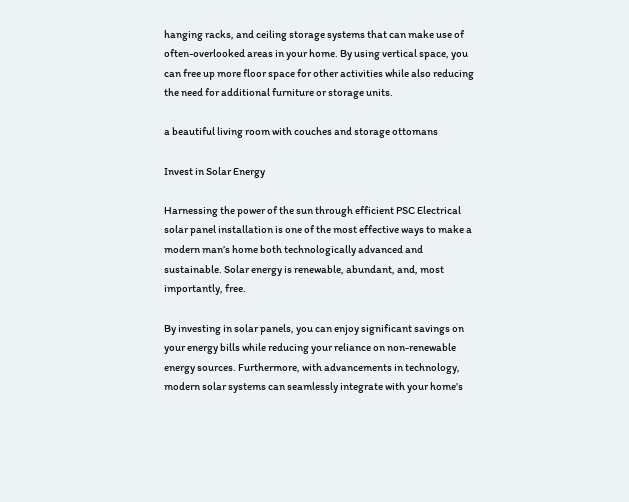hanging racks, and ceiling storage systems that can make use of often-overlooked areas in your home. By using vertical space, you can free up more floor space for other activities while also reducing the need for additional furniture or storage units.

a beautiful living room with couches and storage ottomans

Invest in Solar Energy

Harnessing the power of the sun through efficient PSC Electrical solar panel installation is one of the most effective ways to make a modern man’s home both technologically advanced and sustainable. Solar energy is renewable, abundant, and, most importantly, free.

By investing in solar panels, you can enjoy significant savings on your energy bills while reducing your reliance on non-renewable energy sources. Furthermore, with advancements in technology, modern solar systems can seamlessly integrate with your home’s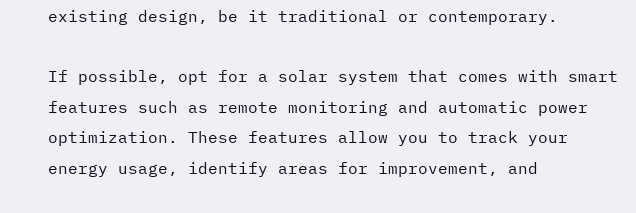existing design, be it traditional or contemporary.

If possible, opt for a solar system that comes with smart features such as remote monitoring and automatic power optimization. These features allow you to track your energy usage, identify areas for improvement, and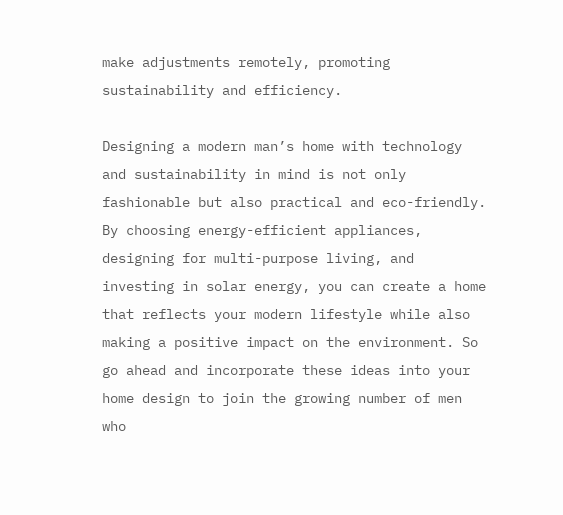make adjustments remotely, promoting sustainability and efficiency.

Designing a modern man’s home with technology and sustainability in mind is not only fashionable but also practical and eco-friendly. By choosing energy-efficient appliances, designing for multi-purpose living, and investing in solar energy, you can create a home that reflects your modern lifestyle while also making a positive impact on the environment. So go ahead and incorporate these ideas into your home design to join the growing number of men who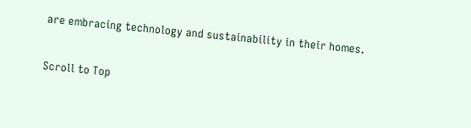are embracing technology and sustainability in their homes.

Scroll to Top